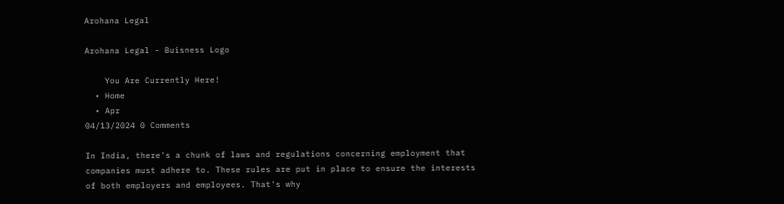Arohana Legal

Arohana Legal - Buisness Logo

    You Are Currently Here!
  • Home
  • Apr
04/13/2024 0 Comments

In India, there's a chunk of laws and regulations concerning employment that companies must adhere to. These rules are put in place to ensure the interests of both employers and employees. That's why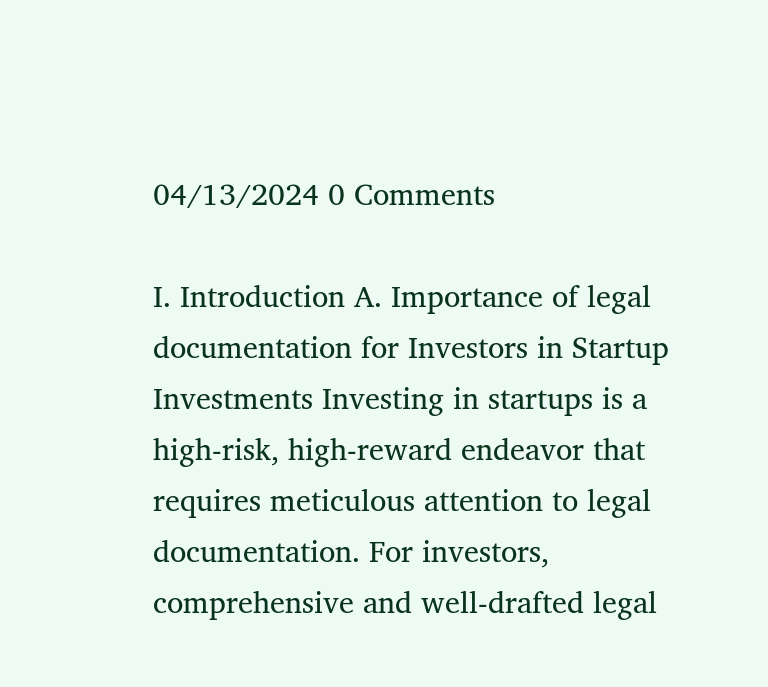04/13/2024 0 Comments

I. Introduction A. Importance of legal documentation for Investors in Startup Investments Investing in startups is a high-risk, high-reward endeavor that requires meticulous attention to legal documentation. For investors, comprehensive and well-drafted legal